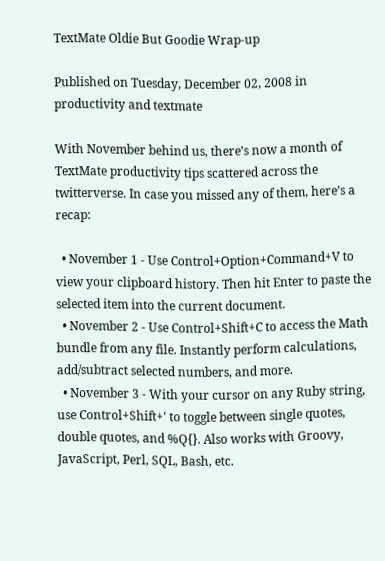TextMate Oldie But Goodie Wrap-up

Published on Tuesday, December 02, 2008 in productivity and textmate

With November behind us, there’s now a month of TextMate productivity tips scattered across the twitterverse. In case you missed any of them, here’s a recap:

  • November 1 - Use Control+Option+Command+V to view your clipboard history. Then hit Enter to paste the selected item into the current document.
  • November 2 - Use Control+Shift+C to access the Math bundle from any file. Instantly perform calculations, add/subtract selected numbers, and more.
  • November 3 - With your cursor on any Ruby string, use Control+Shift+' to toggle between single quotes, double quotes, and %Q{}. Also works with Groovy, JavaScript, Perl, SQL, Bash, etc.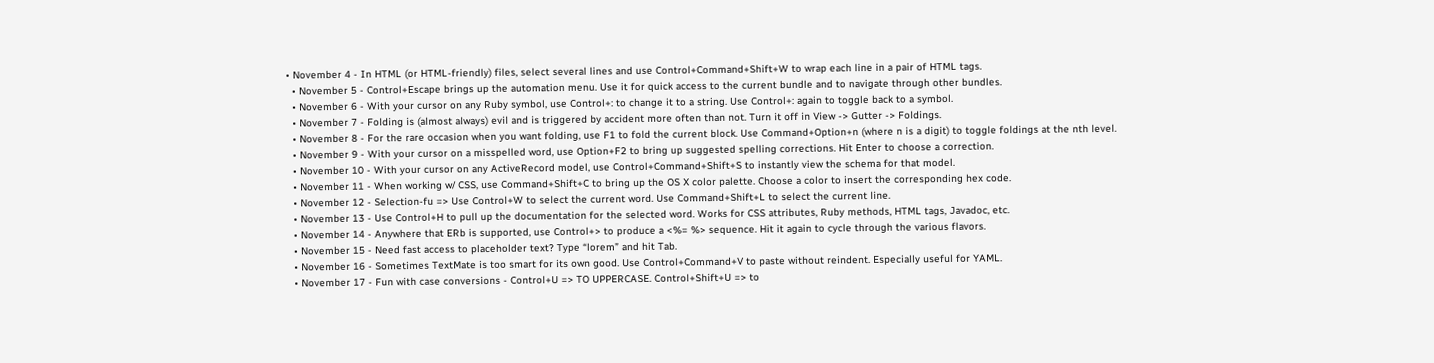• November 4 - In HTML (or HTML-friendly) files, select several lines and use Control+Command+Shift+W to wrap each line in a pair of HTML tags.
  • November 5 - Control+Escape brings up the automation menu. Use it for quick access to the current bundle and to navigate through other bundles.
  • November 6 - With your cursor on any Ruby symbol, use Control+: to change it to a string. Use Control+: again to toggle back to a symbol.
  • November 7 - Folding is (almost always) evil and is triggered by accident more often than not. Turn it off in View -> Gutter -> Foldings.
  • November 8 - For the rare occasion when you want folding, use F1 to fold the current block. Use Command+Option+n (where n is a digit) to toggle foldings at the nth level.
  • November 9 - With your cursor on a misspelled word, use Option+F2 to bring up suggested spelling corrections. Hit Enter to choose a correction.
  • November 10 - With your cursor on any ActiveRecord model, use Control+Command+Shift+S to instantly view the schema for that model.
  • November 11 - When working w/ CSS, use Command+Shift+C to bring up the OS X color palette. Choose a color to insert the corresponding hex code.
  • November 12 - Selection-fu => Use Control+W to select the current word. Use Command+Shift+L to select the current line.
  • November 13 - Use Control+H to pull up the documentation for the selected word. Works for CSS attributes, Ruby methods, HTML tags, Javadoc, etc.
  • November 14 - Anywhere that ERb is supported, use Control+> to produce a <%= %> sequence. Hit it again to cycle through the various flavors.
  • November 15 - Need fast access to placeholder text? Type “lorem” and hit Tab.
  • November 16 - Sometimes TextMate is too smart for its own good. Use Control+Command+V to paste without reindent. Especially useful for YAML.
  • November 17 - Fun with case conversions - Control+U => TO UPPERCASE. Control+Shift+U => to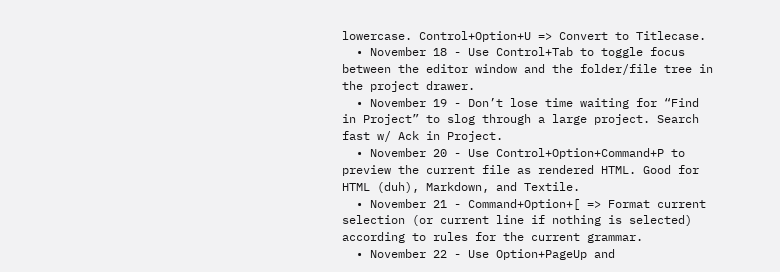lowercase. Control+Option+U => Convert to Titlecase.
  • November 18 - Use Control+Tab to toggle focus between the editor window and the folder/file tree in the project drawer.
  • November 19 - Don’t lose time waiting for “Find in Project” to slog through a large project. Search fast w/ Ack in Project.
  • November 20 - Use Control+Option+Command+P to preview the current file as rendered HTML. Good for HTML (duh), Markdown, and Textile.
  • November 21 - Command+Option+[ => Format current selection (or current line if nothing is selected) according to rules for the current grammar.
  • November 22 - Use Option+PageUp and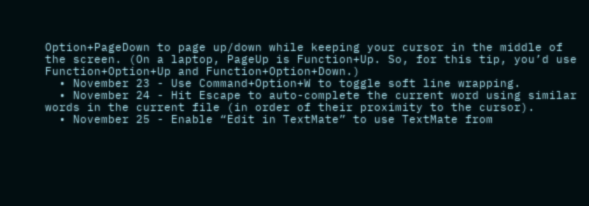Option+PageDown to page up/down while keeping your cursor in the middle of the screen. (On a laptop, PageUp is Function+Up. So, for this tip, you’d use Function+Option+Up and Function+Option+Down.)
  • November 23 - Use Command+Option+W to toggle soft line wrapping.
  • November 24 - Hit Escape to auto-complete the current word using similar words in the current file (in order of their proximity to the cursor).
  • November 25 - Enable “Edit in TextMate” to use TextMate from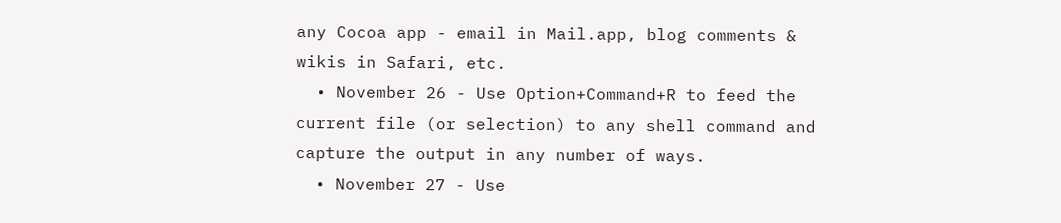any Cocoa app - email in Mail.app, blog comments & wikis in Safari, etc.
  • November 26 - Use Option+Command+R to feed the current file (or selection) to any shell command and capture the output in any number of ways.
  • November 27 - Use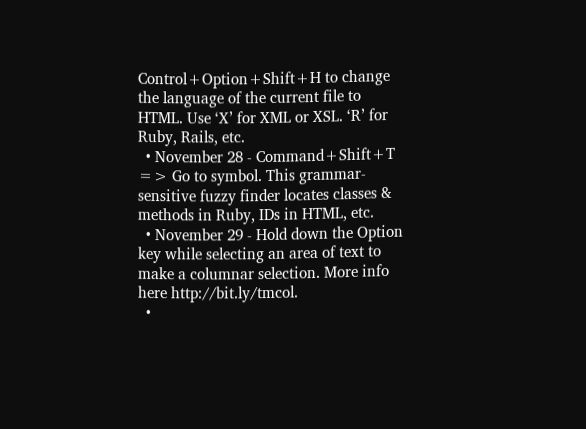Control+Option+Shift+H to change the language of the current file to HTML. Use ‘X’ for XML or XSL. ‘R’ for Ruby, Rails, etc.
  • November 28 - Command+Shift+T => Go to symbol. This grammar-sensitive fuzzy finder locates classes & methods in Ruby, IDs in HTML, etc.
  • November 29 - Hold down the Option key while selecting an area of text to make a columnar selection. More info here http://bit.ly/tmcol.
  •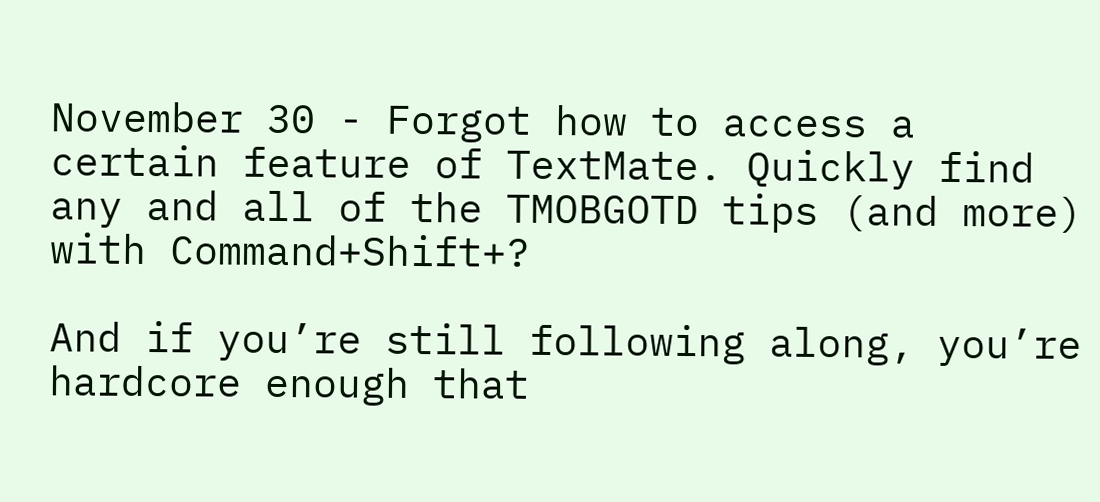November 30 - Forgot how to access a certain feature of TextMate. Quickly find any and all of the TMOBGOTD tips (and more) with Command+Shift+?

And if you’re still following along, you’re hardcore enough that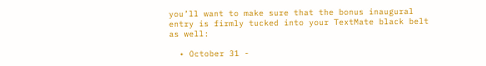you’ll want to make sure that the bonus inaugural entry is firmly tucked into your TextMate black belt as well:

  • October 31 -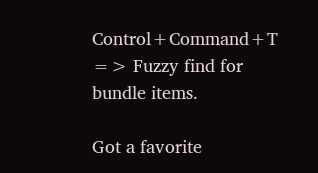Control+Command+T => Fuzzy find for bundle items.

Got a favorite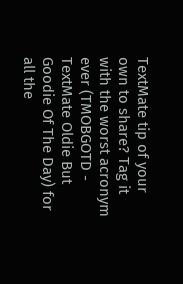TextMate tip of your own to share? Tag it with the worst acronym ever (TMOBGOTD - TextMate Oldie But Goodie Of The Day) for all the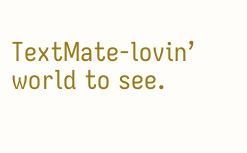TextMate-lovin’ world to see.